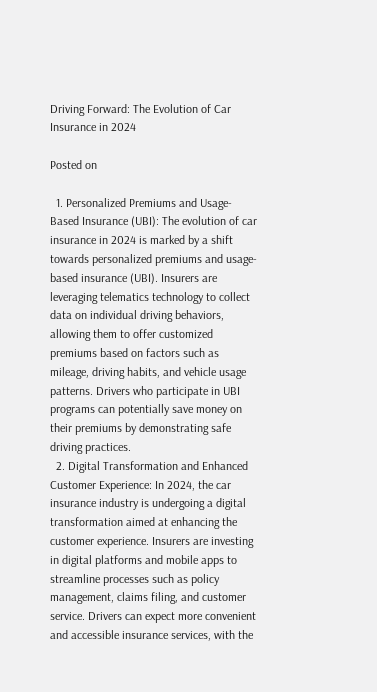Driving Forward: The Evolution of Car Insurance in 2024

Posted on

  1. Personalized Premiums and Usage-Based Insurance (UBI): The evolution of car insurance in 2024 is marked by a shift towards personalized premiums and usage-based insurance (UBI). Insurers are leveraging telematics technology to collect data on individual driving behaviors, allowing them to offer customized premiums based on factors such as mileage, driving habits, and vehicle usage patterns. Drivers who participate in UBI programs can potentially save money on their premiums by demonstrating safe driving practices.
  2. Digital Transformation and Enhanced Customer Experience: In 2024, the car insurance industry is undergoing a digital transformation aimed at enhancing the customer experience. Insurers are investing in digital platforms and mobile apps to streamline processes such as policy management, claims filing, and customer service. Drivers can expect more convenient and accessible insurance services, with the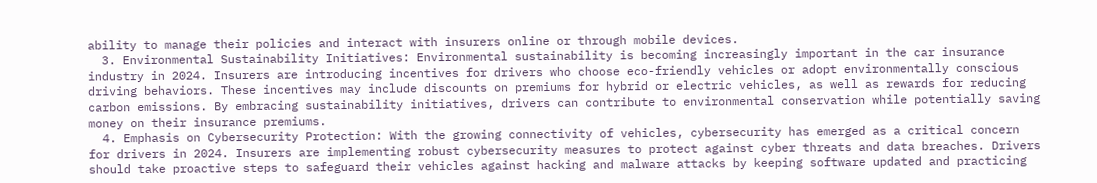ability to manage their policies and interact with insurers online or through mobile devices.
  3. Environmental Sustainability Initiatives: Environmental sustainability is becoming increasingly important in the car insurance industry in 2024. Insurers are introducing incentives for drivers who choose eco-friendly vehicles or adopt environmentally conscious driving behaviors. These incentives may include discounts on premiums for hybrid or electric vehicles, as well as rewards for reducing carbon emissions. By embracing sustainability initiatives, drivers can contribute to environmental conservation while potentially saving money on their insurance premiums.
  4. Emphasis on Cybersecurity Protection: With the growing connectivity of vehicles, cybersecurity has emerged as a critical concern for drivers in 2024. Insurers are implementing robust cybersecurity measures to protect against cyber threats and data breaches. Drivers should take proactive steps to safeguard their vehicles against hacking and malware attacks by keeping software updated and practicing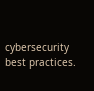cybersecurity best practices.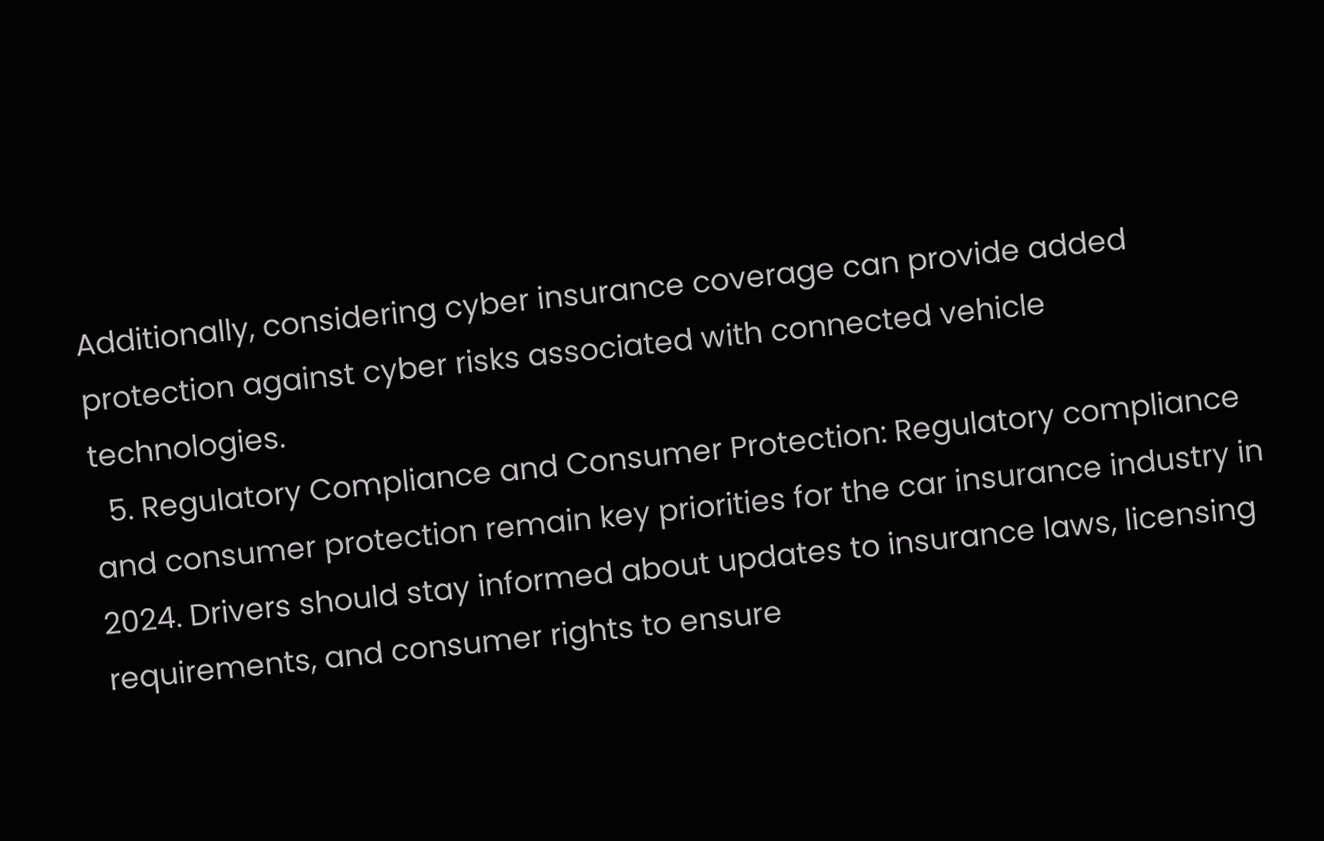Additionally, considering cyber insurance coverage can provide added protection against cyber risks associated with connected vehicle technologies.
  5. Regulatory Compliance and Consumer Protection: Regulatory compliance and consumer protection remain key priorities for the car insurance industry in 2024. Drivers should stay informed about updates to insurance laws, licensing requirements, and consumer rights to ensure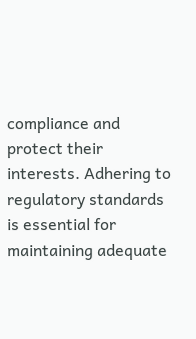compliance and protect their interests. Adhering to regulatory standards is essential for maintaining adequate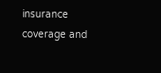insurance coverage and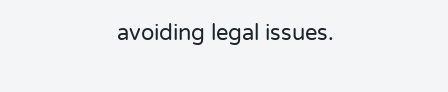avoiding legal issues.